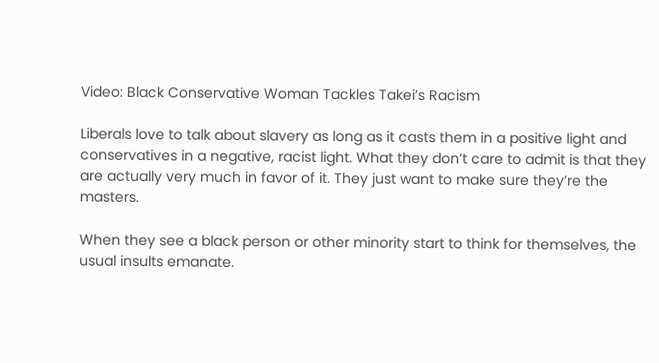Video: Black Conservative Woman Tackles Takei’s Racism

Liberals love to talk about slavery as long as it casts them in a positive light and conservatives in a negative, racist light. What they don’t care to admit is that they are actually very much in favor of it. They just want to make sure they’re the masters.

When they see a black person or other minority start to think for themselves, the usual insults emanate.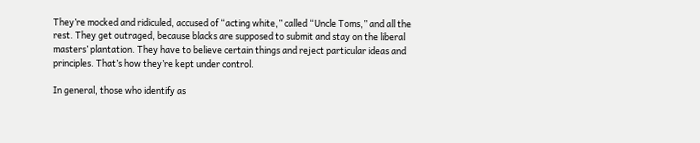They’re mocked and ridiculed, accused of “acting white,” called “Uncle Toms,” and all the rest. They get outraged, because blacks are supposed to submit and stay on the liberal masters’ plantation. They have to believe certain things and reject particular ideas and principles. That’s how they’re kept under control.

In general, those who identify as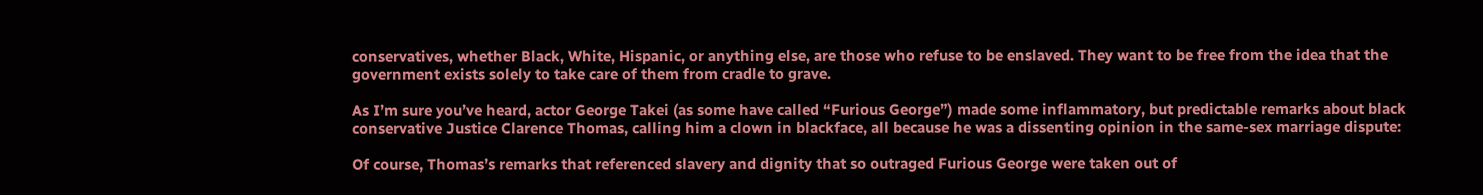conservatives, whether Black, White, Hispanic, or anything else, are those who refuse to be enslaved. They want to be free from the idea that the government exists solely to take care of them from cradle to grave.

As I’m sure you’ve heard, actor George Takei (as some have called “Furious George”) made some inflammatory, but predictable remarks about black conservative Justice Clarence Thomas, calling him a clown in blackface, all because he was a dissenting opinion in the same-sex marriage dispute:

Of course, Thomas’s remarks that referenced slavery and dignity that so outraged Furious George were taken out of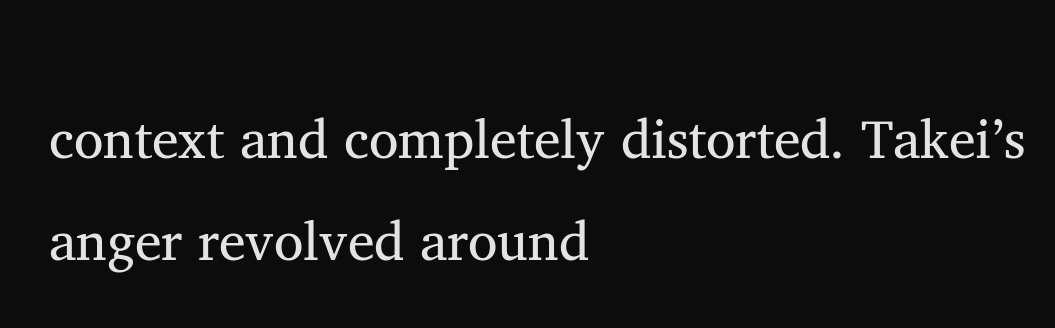context and completely distorted. Takei’s anger revolved around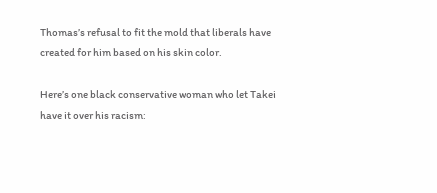Thomas’s refusal to fit the mold that liberals have created for him based on his skin color.

Here’s one black conservative woman who let Takei have it over his racism: